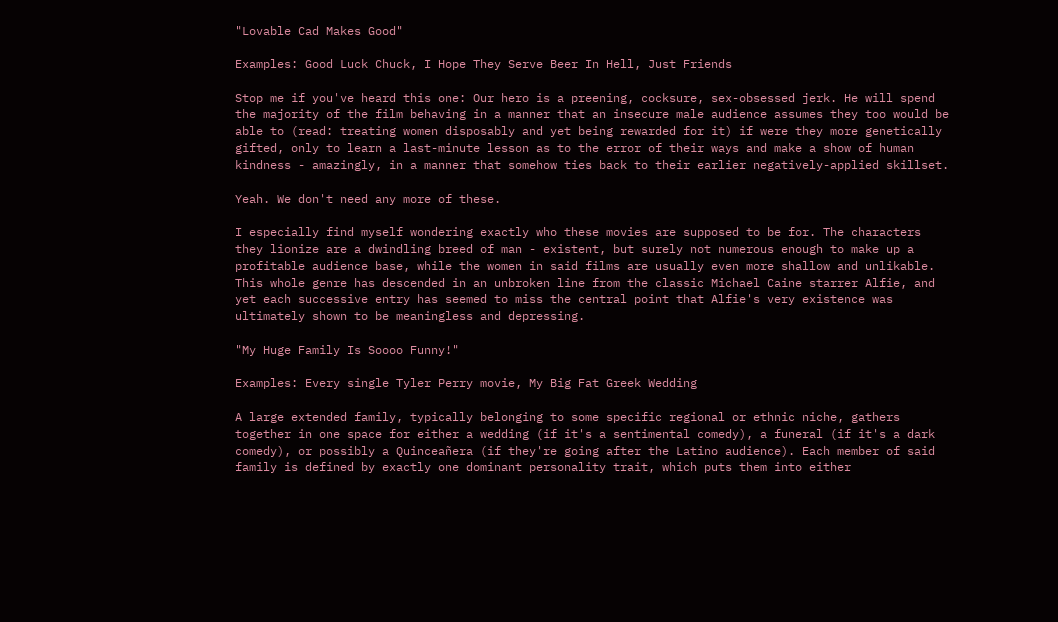"Lovable Cad Makes Good"

Examples: Good Luck Chuck, I Hope They Serve Beer In Hell, Just Friends

Stop me if you've heard this one: Our hero is a preening, cocksure, sex-obsessed jerk. He will spend the majority of the film behaving in a manner that an insecure male audience assumes they too would be able to (read: treating women disposably and yet being rewarded for it) if were they more genetically gifted, only to learn a last-minute lesson as to the error of their ways and make a show of human kindness - amazingly, in a manner that somehow ties back to their earlier negatively-applied skillset.

Yeah. We don't need any more of these.

I especially find myself wondering exactly who these movies are supposed to be for. The characters they lionize are a dwindling breed of man - existent, but surely not numerous enough to make up a profitable audience base, while the women in said films are usually even more shallow and unlikable. This whole genre has descended in an unbroken line from the classic Michael Caine starrer Alfie, and yet each successive entry has seemed to miss the central point that Alfie's very existence was ultimately shown to be meaningless and depressing.

"My Huge Family Is Soooo Funny!"

Examples: Every single Tyler Perry movie, My Big Fat Greek Wedding

A large extended family, typically belonging to some specific regional or ethnic niche, gathers together in one space for either a wedding (if it's a sentimental comedy), a funeral (if it's a dark comedy), or possibly a Quinceañera (if they're going after the Latino audience). Each member of said family is defined by exactly one dominant personality trait, which puts them into either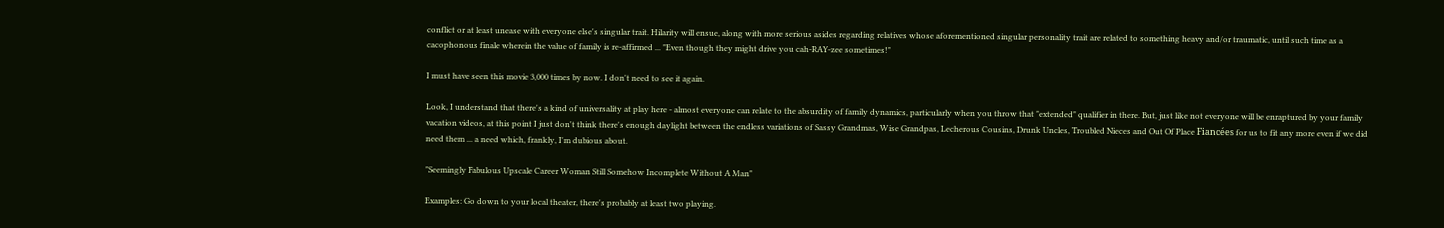conflict or at least unease with everyone else's singular trait. Hilarity will ensue, along with more serious asides regarding relatives whose aforementioned singular personality trait are related to something heavy and/or traumatic, until such time as a cacophonous finale wherein the value of family is re-affirmed ... "Even though they might drive you cah-RAY-zee sometimes!"

I must have seen this movie 3,000 times by now. I don't need to see it again.

Look, I understand that there's a kind of universality at play here - almost everyone can relate to the absurdity of family dynamics, particularly when you throw that "extended" qualifier in there. But, just like not everyone will be enraptured by your family vacation videos, at this point I just don't think there's enough daylight between the endless variations of Sassy Grandmas, Wise Grandpas, Lecherous Cousins, Drunk Uncles, Troubled Nieces and Out Of Place Fiancées for us to fit any more even if we did need them ... a need which, frankly, I'm dubious about.

"Seemingly Fabulous Upscale Career Woman Still Somehow Incomplete Without A Man"

Examples: Go down to your local theater, there's probably at least two playing.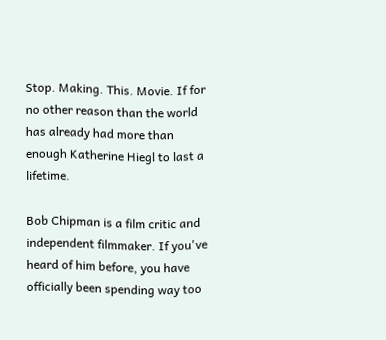Stop. Making. This. Movie. If for no other reason than the world has already had more than enough Katherine Hiegl to last a lifetime.

Bob Chipman is a film critic and independent filmmaker. If you've heard of him before, you have officially been spending way too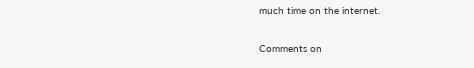much time on the internet.

Comments on